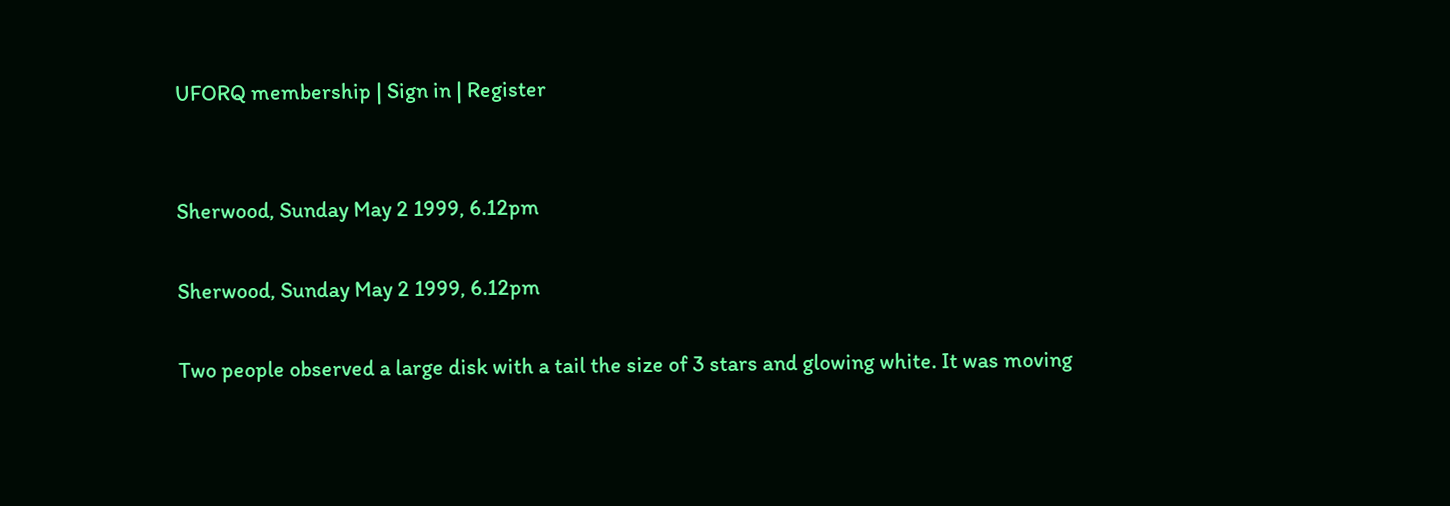UFORQ membership | Sign in | Register


Sherwood, Sunday May 2 1999, 6.12pm

Sherwood, Sunday May 2 1999, 6.12pm

Two people observed a large disk with a tail the size of 3 stars and glowing white. It was moving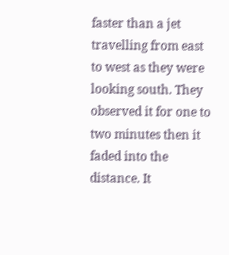faster than a jet travelling from east to west as they were looking south. They observed it for one to two minutes then it faded into the distance. It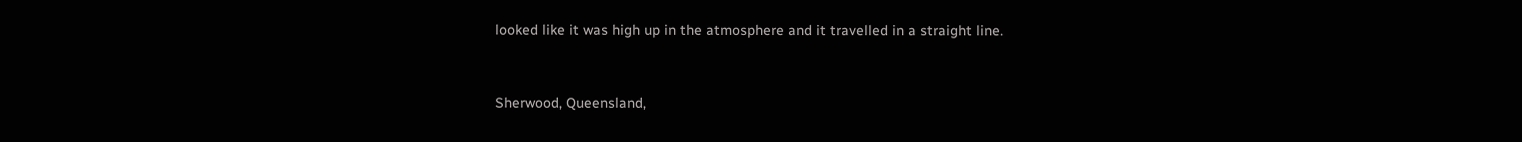looked like it was high up in the atmosphere and it travelled in a straight line.


Sherwood, Queensland,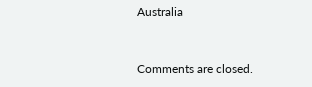Australia


Comments are closed.